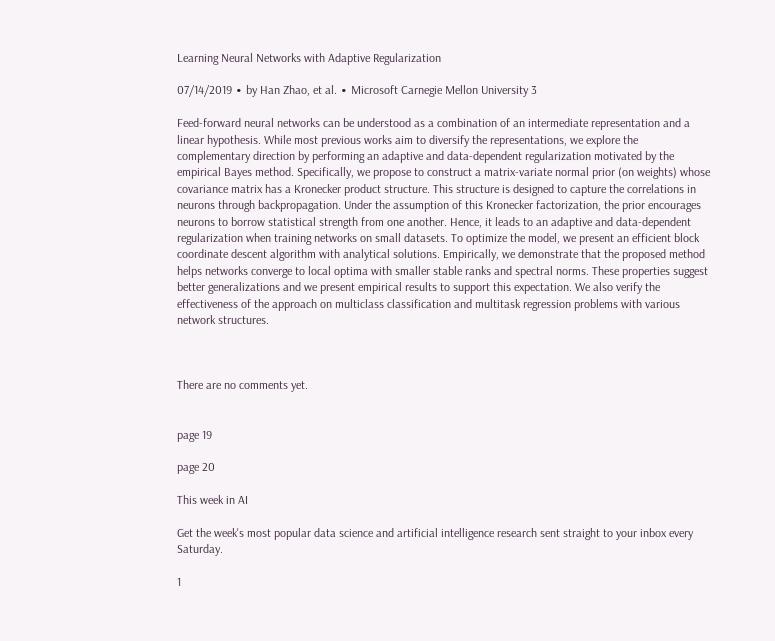Learning Neural Networks with Adaptive Regularization

07/14/2019 ∙ by Han Zhao, et al. ∙ Microsoft Carnegie Mellon University 3

Feed-forward neural networks can be understood as a combination of an intermediate representation and a linear hypothesis. While most previous works aim to diversify the representations, we explore the complementary direction by performing an adaptive and data-dependent regularization motivated by the empirical Bayes method. Specifically, we propose to construct a matrix-variate normal prior (on weights) whose covariance matrix has a Kronecker product structure. This structure is designed to capture the correlations in neurons through backpropagation. Under the assumption of this Kronecker factorization, the prior encourages neurons to borrow statistical strength from one another. Hence, it leads to an adaptive and data-dependent regularization when training networks on small datasets. To optimize the model, we present an efficient block coordinate descent algorithm with analytical solutions. Empirically, we demonstrate that the proposed method helps networks converge to local optima with smaller stable ranks and spectral norms. These properties suggest better generalizations and we present empirical results to support this expectation. We also verify the effectiveness of the approach on multiclass classification and multitask regression problems with various network structures.



There are no comments yet.


page 19

page 20

This week in AI

Get the week's most popular data science and artificial intelligence research sent straight to your inbox every Saturday.

1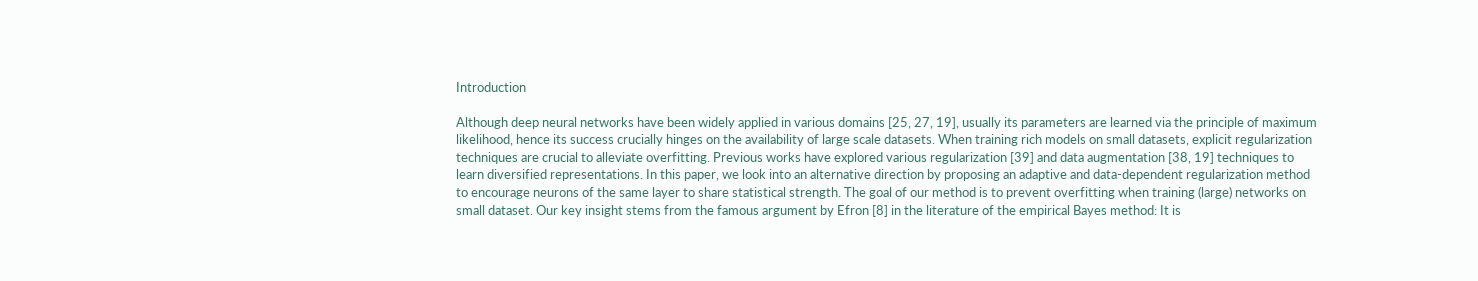Introduction

Although deep neural networks have been widely applied in various domains [25, 27, 19], usually its parameters are learned via the principle of maximum likelihood, hence its success crucially hinges on the availability of large scale datasets. When training rich models on small datasets, explicit regularization techniques are crucial to alleviate overfitting. Previous works have explored various regularization [39] and data augmentation [38, 19] techniques to learn diversified representations. In this paper, we look into an alternative direction by proposing an adaptive and data-dependent regularization method to encourage neurons of the same layer to share statistical strength. The goal of our method is to prevent overfitting when training (large) networks on small dataset. Our key insight stems from the famous argument by Efron [8] in the literature of the empirical Bayes method: It is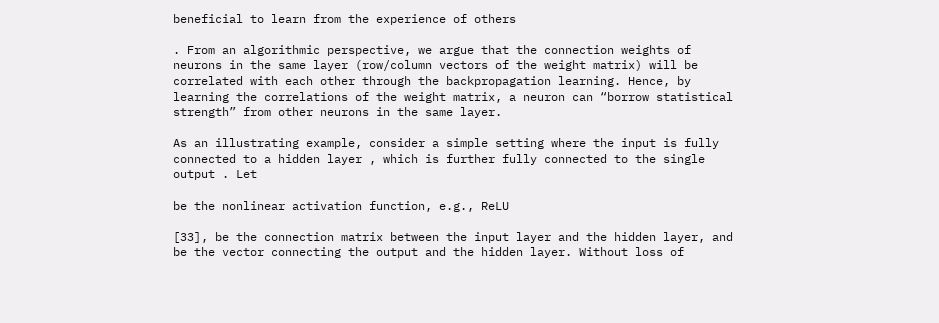beneficial to learn from the experience of others

. From an algorithmic perspective, we argue that the connection weights of neurons in the same layer (row/column vectors of the weight matrix) will be correlated with each other through the backpropagation learning. Hence, by learning the correlations of the weight matrix, a neuron can “borrow statistical strength” from other neurons in the same layer.

As an illustrating example, consider a simple setting where the input is fully connected to a hidden layer , which is further fully connected to the single output . Let

be the nonlinear activation function, e.g., ReLU

[33], be the connection matrix between the input layer and the hidden layer, and be the vector connecting the output and the hidden layer. Without loss of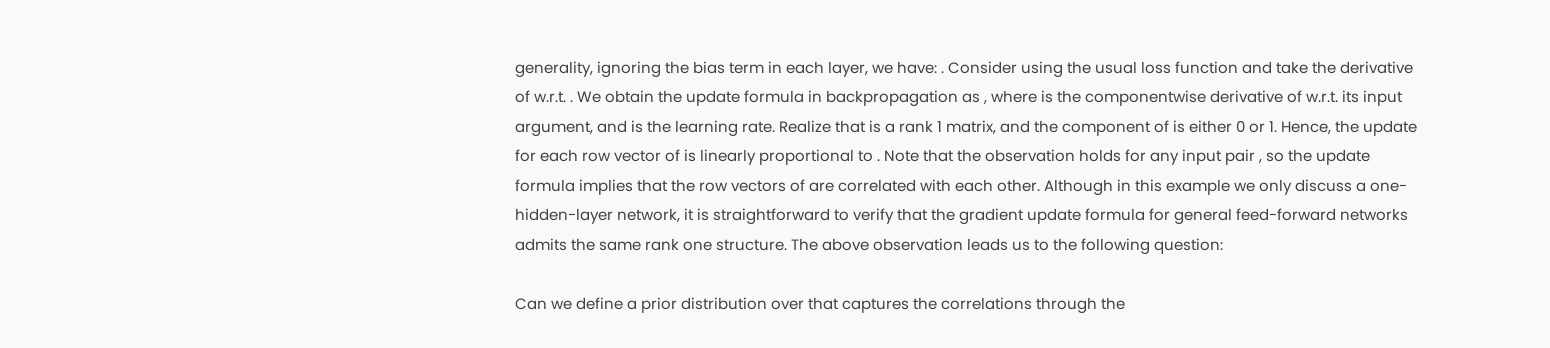generality, ignoring the bias term in each layer, we have: . Consider using the usual loss function and take the derivative of w.r.t. . We obtain the update formula in backpropagation as , where is the componentwise derivative of w.r.t. its input argument, and is the learning rate. Realize that is a rank 1 matrix, and the component of is either 0 or 1. Hence, the update for each row vector of is linearly proportional to . Note that the observation holds for any input pair , so the update formula implies that the row vectors of are correlated with each other. Although in this example we only discuss a one-hidden-layer network, it is straightforward to verify that the gradient update formula for general feed-forward networks admits the same rank one structure. The above observation leads us to the following question:

Can we define a prior distribution over that captures the correlations through the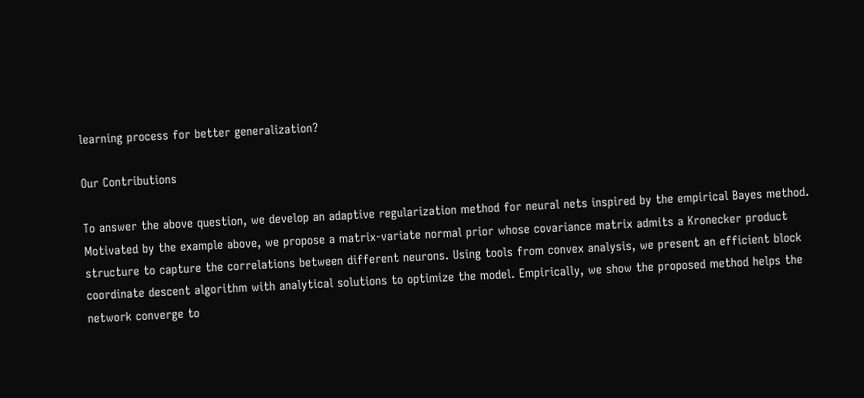learning process for better generalization?

Our Contributions

To answer the above question, we develop an adaptive regularization method for neural nets inspired by the empirical Bayes method. Motivated by the example above, we propose a matrix-variate normal prior whose covariance matrix admits a Kronecker product structure to capture the correlations between different neurons. Using tools from convex analysis, we present an efficient block coordinate descent algorithm with analytical solutions to optimize the model. Empirically, we show the proposed method helps the network converge to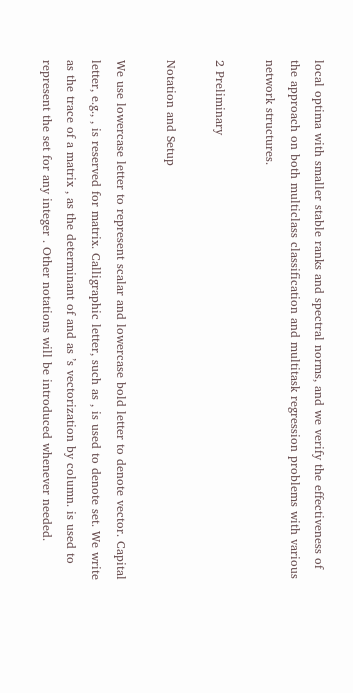local optima with smaller stable ranks and spectral norms, and we verify the effectiveness of the approach on both multiclass classification and multitask regression problems with various network structures.

2 Preliminary

Notation and Setup

We use lowercase letter to represent scalar and lowercase bold letter to denote vector. Capital letter, e.g., , is reserved for matrix. Calligraphic letter, such as , is used to denote set. We write as the trace of a matrix , as the determinant of and as ’s vectorization by column. is used to represent the set for any integer . Other notations will be introduced whenever needed.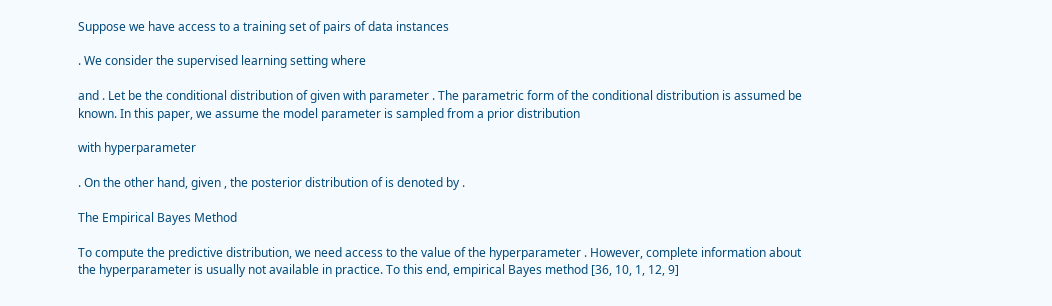Suppose we have access to a training set of pairs of data instances

. We consider the supervised learning setting where

and . Let be the conditional distribution of given with parameter . The parametric form of the conditional distribution is assumed be known. In this paper, we assume the model parameter is sampled from a prior distribution

with hyperparameter

. On the other hand, given , the posterior distribution of is denoted by .

The Empirical Bayes Method

To compute the predictive distribution, we need access to the value of the hyperparameter . However, complete information about the hyperparameter is usually not available in practice. To this end, empirical Bayes method [36, 10, 1, 12, 9]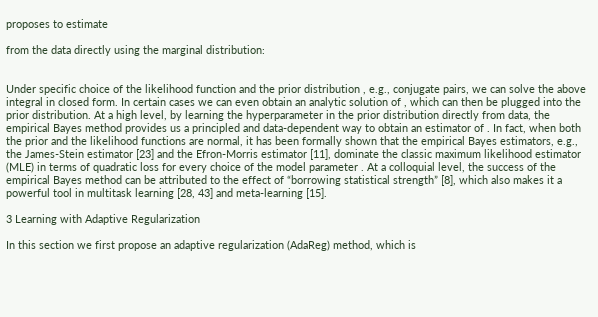proposes to estimate

from the data directly using the marginal distribution:


Under specific choice of the likelihood function and the prior distribution , e.g., conjugate pairs, we can solve the above integral in closed form. In certain cases we can even obtain an analytic solution of , which can then be plugged into the prior distribution. At a high level, by learning the hyperparameter in the prior distribution directly from data, the empirical Bayes method provides us a principled and data-dependent way to obtain an estimator of . In fact, when both the prior and the likelihood functions are normal, it has been formally shown that the empirical Bayes estimators, e.g., the James-Stein estimator [23] and the Efron-Morris estimator [11], dominate the classic maximum likelihood estimator (MLE) in terms of quadratic loss for every choice of the model parameter . At a colloquial level, the success of the empirical Bayes method can be attributed to the effect of “borrowing statistical strength” [8], which also makes it a powerful tool in multitask learning [28, 43] and meta-learning [15].

3 Learning with Adaptive Regularization

In this section we first propose an adaptive regularization (AdaReg) method, which is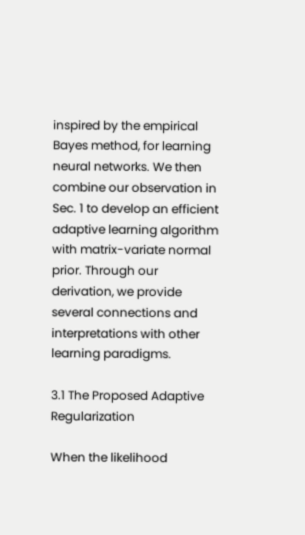inspired by the empirical Bayes method, for learning neural networks. We then combine our observation in Sec. 1 to develop an efficient adaptive learning algorithm with matrix-variate normal prior. Through our derivation, we provide several connections and interpretations with other learning paradigms.

3.1 The Proposed Adaptive Regularization

When the likelihood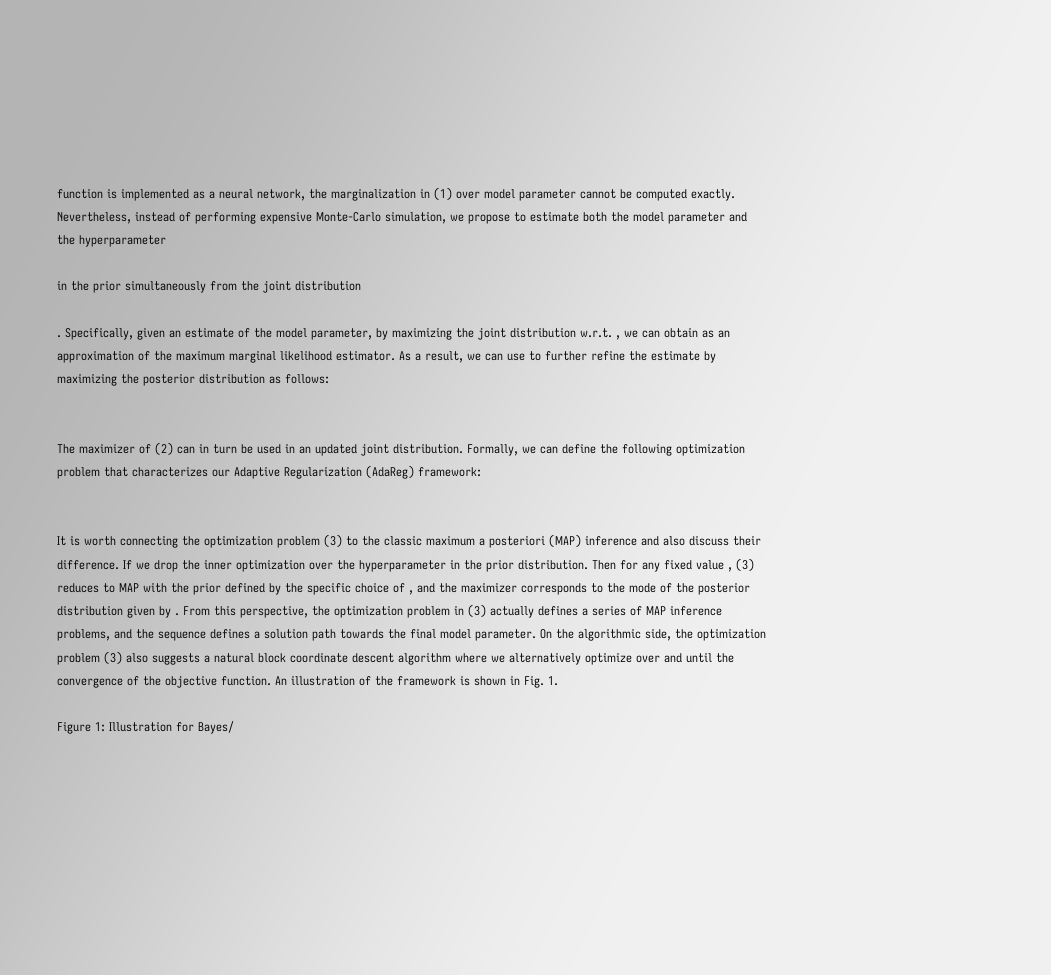function is implemented as a neural network, the marginalization in (1) over model parameter cannot be computed exactly. Nevertheless, instead of performing expensive Monte-Carlo simulation, we propose to estimate both the model parameter and the hyperparameter

in the prior simultaneously from the joint distribution

. Specifically, given an estimate of the model parameter, by maximizing the joint distribution w.r.t. , we can obtain as an approximation of the maximum marginal likelihood estimator. As a result, we can use to further refine the estimate by maximizing the posterior distribution as follows:


The maximizer of (2) can in turn be used in an updated joint distribution. Formally, we can define the following optimization problem that characterizes our Adaptive Regularization (AdaReg) framework:


It is worth connecting the optimization problem (3) to the classic maximum a posteriori (MAP) inference and also discuss their difference. If we drop the inner optimization over the hyperparameter in the prior distribution. Then for any fixed value , (3) reduces to MAP with the prior defined by the specific choice of , and the maximizer corresponds to the mode of the posterior distribution given by . From this perspective, the optimization problem in (3) actually defines a series of MAP inference problems, and the sequence defines a solution path towards the final model parameter. On the algorithmic side, the optimization problem (3) also suggests a natural block coordinate descent algorithm where we alternatively optimize over and until the convergence of the objective function. An illustration of the framework is shown in Fig. 1.

Figure 1: Illustration for Bayes/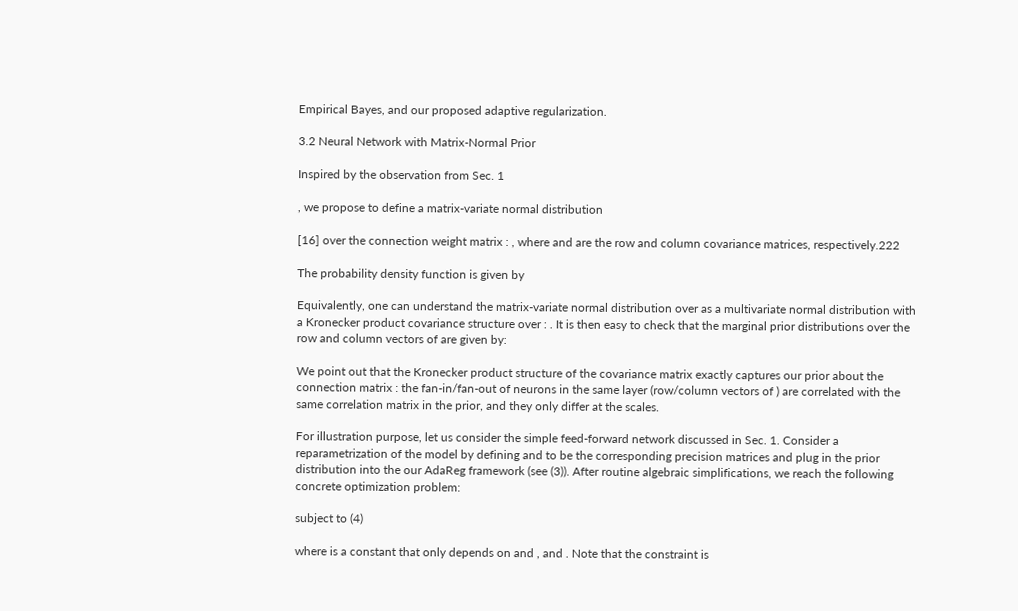Empirical Bayes, and our proposed adaptive regularization.

3.2 Neural Network with Matrix-Normal Prior

Inspired by the observation from Sec. 1

, we propose to define a matrix-variate normal distribution

[16] over the connection weight matrix : , where and are the row and column covariance matrices, respectively.222

The probability density function is given by

Equivalently, one can understand the matrix-variate normal distribution over as a multivariate normal distribution with a Kronecker product covariance structure over : . It is then easy to check that the marginal prior distributions over the row and column vectors of are given by:

We point out that the Kronecker product structure of the covariance matrix exactly captures our prior about the connection matrix : the fan-in/fan-out of neurons in the same layer (row/column vectors of ) are correlated with the same correlation matrix in the prior, and they only differ at the scales.

For illustration purpose, let us consider the simple feed-forward network discussed in Sec. 1. Consider a reparametrization of the model by defining and to be the corresponding precision matrices and plug in the prior distribution into the our AdaReg framework (see (3)). After routine algebraic simplifications, we reach the following concrete optimization problem:

subject to (4)

where is a constant that only depends on and , and . Note that the constraint is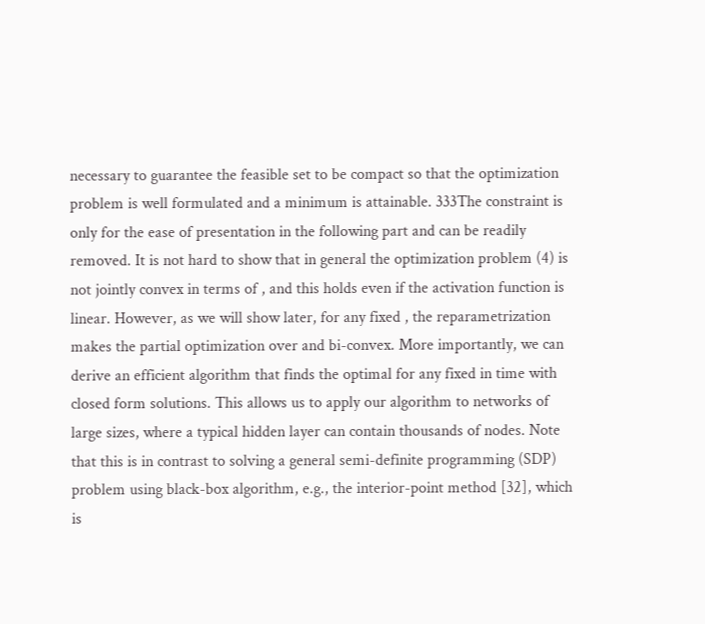necessary to guarantee the feasible set to be compact so that the optimization problem is well formulated and a minimum is attainable. 333The constraint is only for the ease of presentation in the following part and can be readily removed. It is not hard to show that in general the optimization problem (4) is not jointly convex in terms of , and this holds even if the activation function is linear. However, as we will show later, for any fixed , the reparametrization makes the partial optimization over and bi-convex. More importantly, we can derive an efficient algorithm that finds the optimal for any fixed in time with closed form solutions. This allows us to apply our algorithm to networks of large sizes, where a typical hidden layer can contain thousands of nodes. Note that this is in contrast to solving a general semi-definite programming (SDP) problem using black-box algorithm, e.g., the interior-point method [32], which is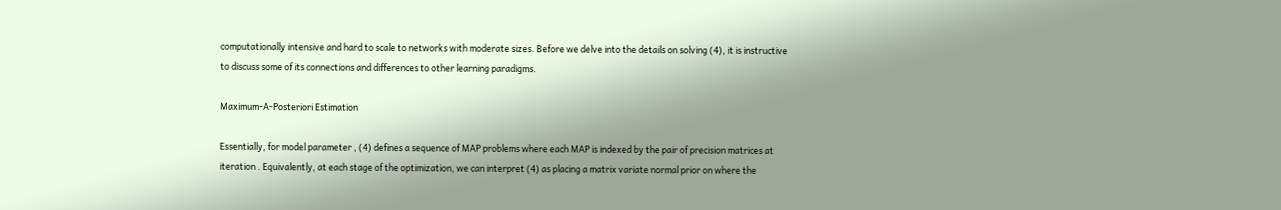computationally intensive and hard to scale to networks with moderate sizes. Before we delve into the details on solving (4), it is instructive to discuss some of its connections and differences to other learning paradigms.

Maximum-A-Posteriori Estimation

Essentially, for model parameter , (4) defines a sequence of MAP problems where each MAP is indexed by the pair of precision matrices at iteration . Equivalently, at each stage of the optimization, we can interpret (4) as placing a matrix variate normal prior on where the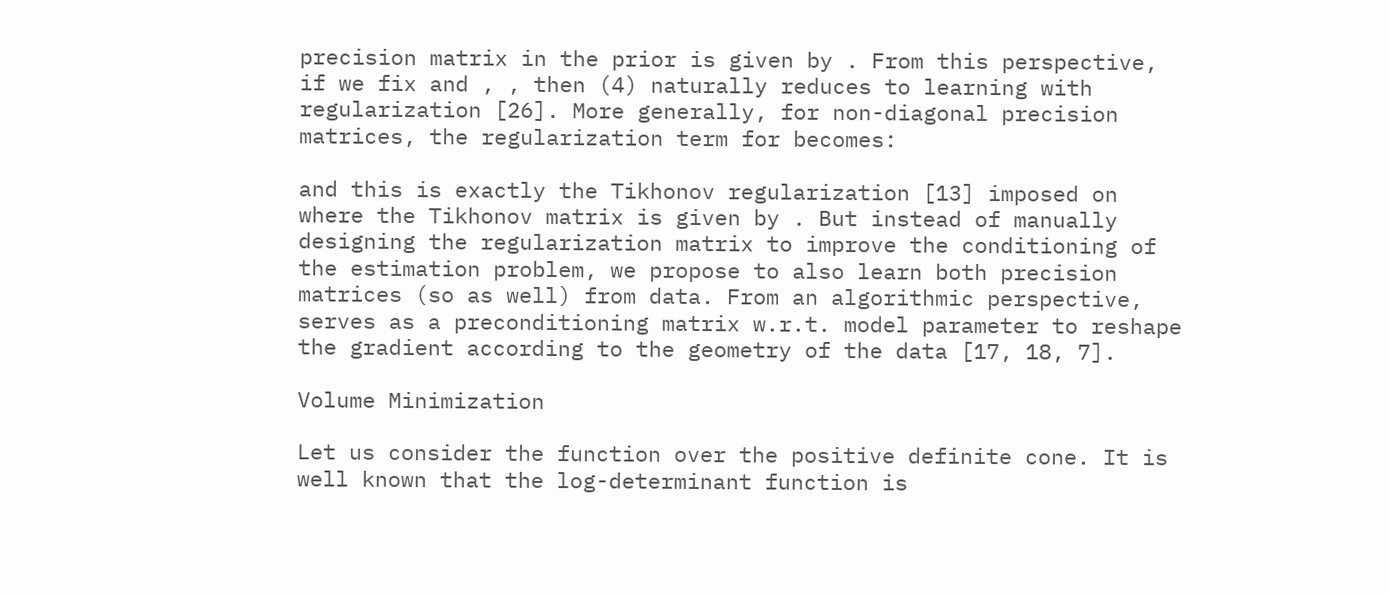precision matrix in the prior is given by . From this perspective, if we fix and , , then (4) naturally reduces to learning with regularization [26]. More generally, for non-diagonal precision matrices, the regularization term for becomes:

and this is exactly the Tikhonov regularization [13] imposed on where the Tikhonov matrix is given by . But instead of manually designing the regularization matrix to improve the conditioning of the estimation problem, we propose to also learn both precision matrices (so as well) from data. From an algorithmic perspective, serves as a preconditioning matrix w.r.t. model parameter to reshape the gradient according to the geometry of the data [17, 18, 7].

Volume Minimization

Let us consider the function over the positive definite cone. It is well known that the log-determinant function is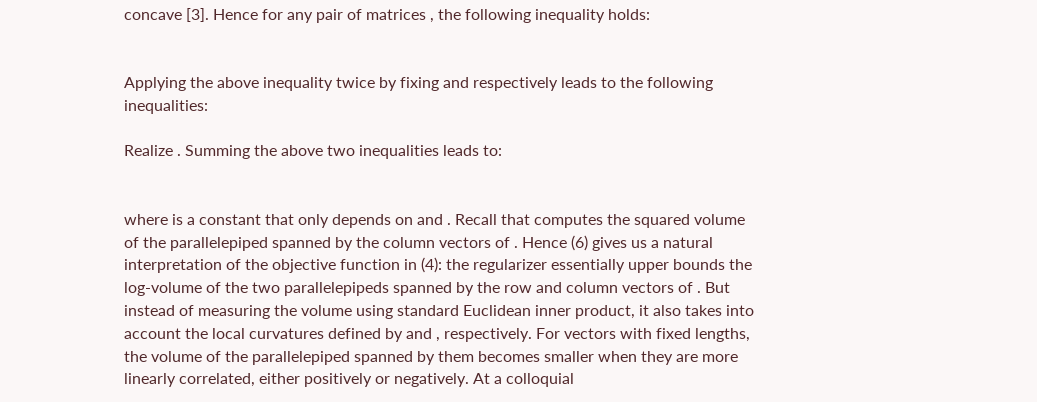concave [3]. Hence for any pair of matrices , the following inequality holds:


Applying the above inequality twice by fixing and respectively leads to the following inequalities:

Realize . Summing the above two inequalities leads to:


where is a constant that only depends on and . Recall that computes the squared volume of the parallelepiped spanned by the column vectors of . Hence (6) gives us a natural interpretation of the objective function in (4): the regularizer essentially upper bounds the log-volume of the two parallelepipeds spanned by the row and column vectors of . But instead of measuring the volume using standard Euclidean inner product, it also takes into account the local curvatures defined by and , respectively. For vectors with fixed lengths, the volume of the parallelepiped spanned by them becomes smaller when they are more linearly correlated, either positively or negatively. At a colloquial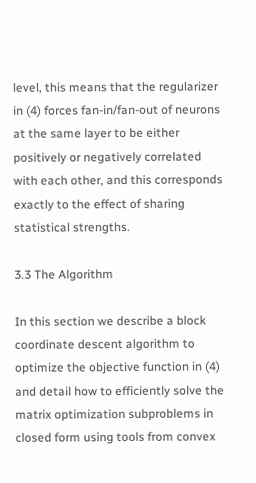level, this means that the regularizer in (4) forces fan-in/fan-out of neurons at the same layer to be either positively or negatively correlated with each other, and this corresponds exactly to the effect of sharing statistical strengths.

3.3 The Algorithm

In this section we describe a block coordinate descent algorithm to optimize the objective function in (4) and detail how to efficiently solve the matrix optimization subproblems in closed form using tools from convex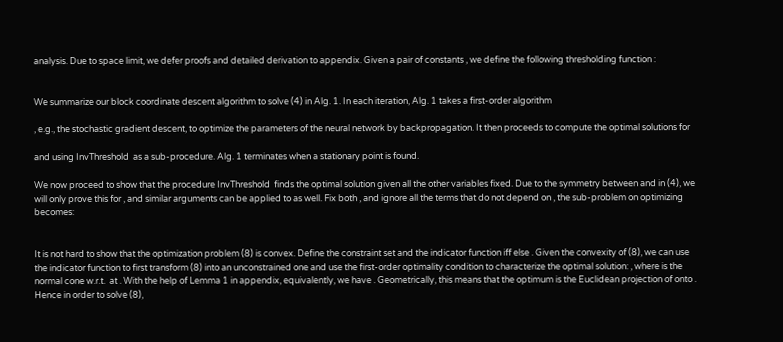analysis. Due to space limit, we defer proofs and detailed derivation to appendix. Given a pair of constants , we define the following thresholding function :


We summarize our block coordinate descent algorithm to solve (4) in Alg. 1. In each iteration, Alg. 1 takes a first-order algorithm

, e.g., the stochastic gradient descent, to optimize the parameters of the neural network by backpropagation. It then proceeds to compute the optimal solutions for

and using InvThreshold  as a sub-procedure. Alg. 1 terminates when a stationary point is found.

We now proceed to show that the procedure InvThreshold  finds the optimal solution given all the other variables fixed. Due to the symmetry between and in (4), we will only prove this for , and similar arguments can be applied to as well. Fix both , and ignore all the terms that do not depend on , the sub-problem on optimizing becomes:


It is not hard to show that the optimization problem (8) is convex. Define the constraint set and the indicator function iff else . Given the convexity of (8), we can use the indicator function to first transform (8) into an unconstrained one and use the first-order optimality condition to characterize the optimal solution: , where is the normal cone w.r.t.  at . With the help of Lemma 1 in appendix, equivalently, we have . Geometrically, this means that the optimum is the Euclidean projection of onto . Hence in order to solve (8),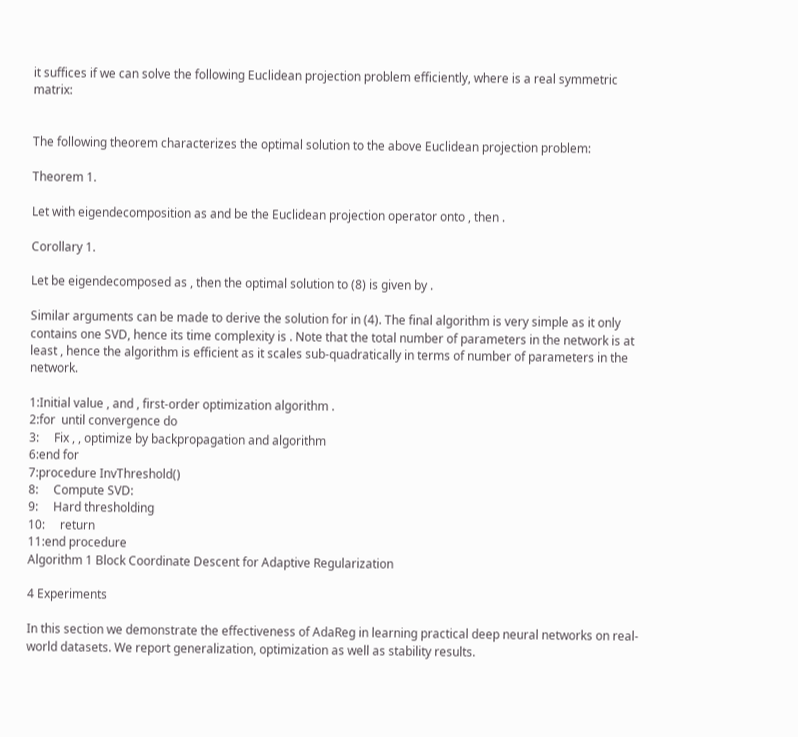it suffices if we can solve the following Euclidean projection problem efficiently, where is a real symmetric matrix:


The following theorem characterizes the optimal solution to the above Euclidean projection problem:

Theorem 1.

Let with eigendecomposition as and be the Euclidean projection operator onto , then .

Corollary 1.

Let be eigendecomposed as , then the optimal solution to (8) is given by .

Similar arguments can be made to derive the solution for in (4). The final algorithm is very simple as it only contains one SVD, hence its time complexity is . Note that the total number of parameters in the network is at least , hence the algorithm is efficient as it scales sub-quadratically in terms of number of parameters in the network.

1:Initial value , and , first-order optimization algorithm .
2:for  until convergence do
3:     Fix , , optimize by backpropagation and algorithm
6:end for
7:procedure InvThreshold()
8:     Compute SVD:
9:     Hard thresholding
10:     return
11:end procedure
Algorithm 1 Block Coordinate Descent for Adaptive Regularization

4 Experiments

In this section we demonstrate the effectiveness of AdaReg in learning practical deep neural networks on real-world datasets. We report generalization, optimization as well as stability results.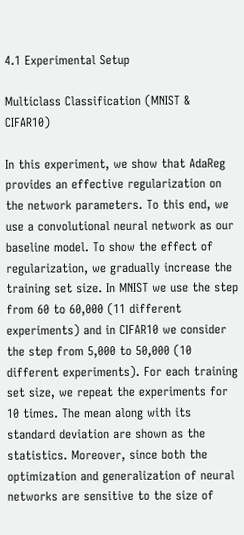4.1 Experimental Setup

Multiclass Classification (MNIST & CIFAR10)

In this experiment, we show that AdaReg provides an effective regularization on the network parameters. To this end, we use a convolutional neural network as our baseline model. To show the effect of regularization, we gradually increase the training set size. In MNIST we use the step from 60 to 60,000 (11 different experiments) and in CIFAR10 we consider the step from 5,000 to 50,000 (10 different experiments). For each training set size, we repeat the experiments for 10 times. The mean along with its standard deviation are shown as the statistics. Moreover, since both the optimization and generalization of neural networks are sensitive to the size of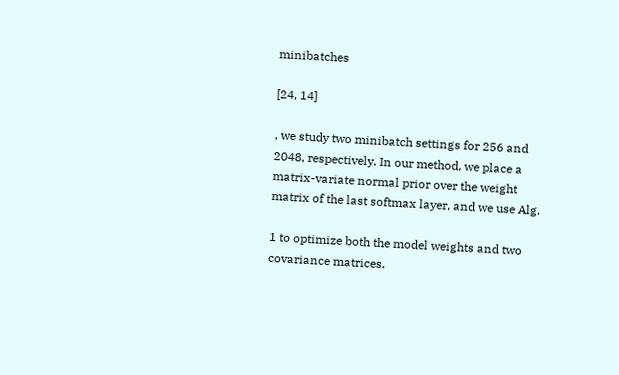minibatches

[24, 14]

, we study two minibatch settings for 256 and 2048, respectively. In our method, we place a matrix-variate normal prior over the weight matrix of the last softmax layer, and we use Alg.

1 to optimize both the model weights and two covariance matrices.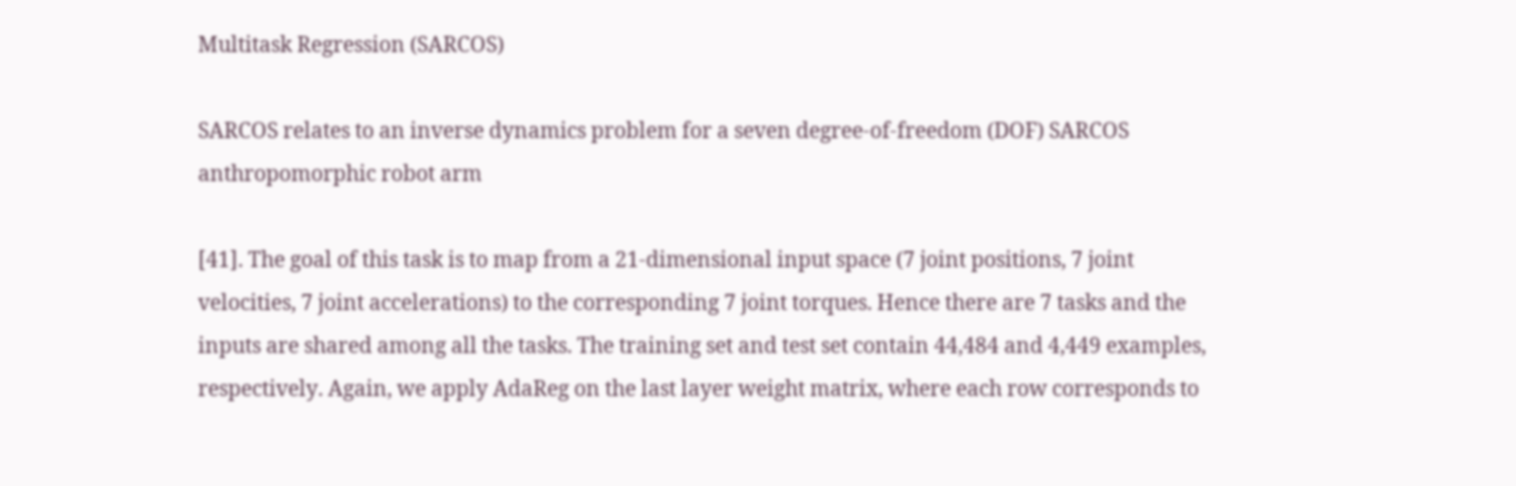Multitask Regression (SARCOS)

SARCOS relates to an inverse dynamics problem for a seven degree-of-freedom (DOF) SARCOS anthropomorphic robot arm

[41]. The goal of this task is to map from a 21-dimensional input space (7 joint positions, 7 joint velocities, 7 joint accelerations) to the corresponding 7 joint torques. Hence there are 7 tasks and the inputs are shared among all the tasks. The training set and test set contain 44,484 and 4,449 examples, respectively. Again, we apply AdaReg on the last layer weight matrix, where each row corresponds to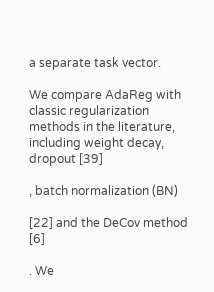a separate task vector.

We compare AdaReg with classic regularization methods in the literature, including weight decay, dropout [39]

, batch normalization (BN)

[22] and the DeCov method [6]

. We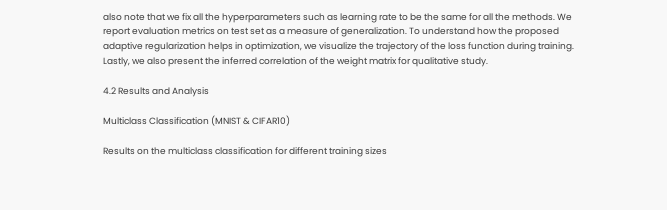also note that we fix all the hyperparameters such as learning rate to be the same for all the methods. We report evaluation metrics on test set as a measure of generalization. To understand how the proposed adaptive regularization helps in optimization, we visualize the trajectory of the loss function during training. Lastly, we also present the inferred correlation of the weight matrix for qualitative study.

4.2 Results and Analysis

Multiclass Classification (MNIST & CIFAR10)

Results on the multiclass classification for different training sizes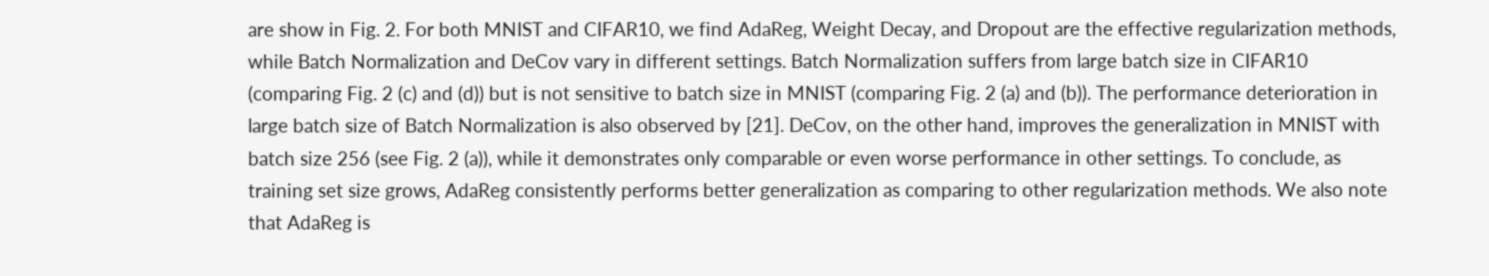are show in Fig. 2. For both MNIST and CIFAR10, we find AdaReg, Weight Decay, and Dropout are the effective regularization methods, while Batch Normalization and DeCov vary in different settings. Batch Normalization suffers from large batch size in CIFAR10 (comparing Fig. 2 (c) and (d)) but is not sensitive to batch size in MNIST (comparing Fig. 2 (a) and (b)). The performance deterioration in large batch size of Batch Normalization is also observed by [21]. DeCov, on the other hand, improves the generalization in MNIST with batch size 256 (see Fig. 2 (a)), while it demonstrates only comparable or even worse performance in other settings. To conclude, as training set size grows, AdaReg consistently performs better generalization as comparing to other regularization methods. We also note that AdaReg is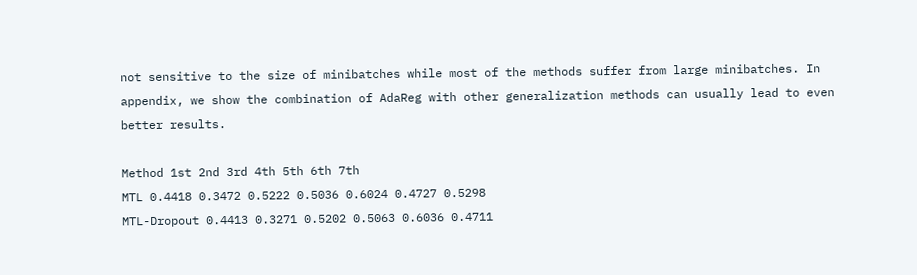not sensitive to the size of minibatches while most of the methods suffer from large minibatches. In appendix, we show the combination of AdaReg with other generalization methods can usually lead to even better results.

Method 1st 2nd 3rd 4th 5th 6th 7th
MTL 0.4418 0.3472 0.5222 0.5036 0.6024 0.4727 0.5298
MTL-Dropout 0.4413 0.3271 0.5202 0.5063 0.6036 0.4711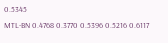0.5345
MTL-BN 0.4768 0.3770 0.5396 0.5216 0.6117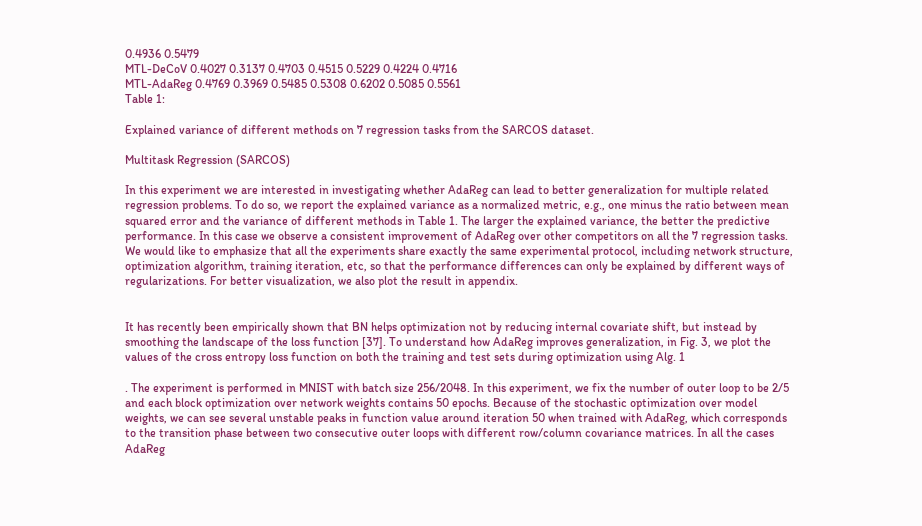0.4936 0.5479
MTL-DeCoV 0.4027 0.3137 0.4703 0.4515 0.5229 0.4224 0.4716
MTL-AdaReg 0.4769 0.3969 0.5485 0.5308 0.6202 0.5085 0.5561
Table 1:

Explained variance of different methods on 7 regression tasks from the SARCOS dataset.

Multitask Regression (SARCOS)

In this experiment we are interested in investigating whether AdaReg can lead to better generalization for multiple related regression problems. To do so, we report the explained variance as a normalized metric, e.g., one minus the ratio between mean squared error and the variance of different methods in Table 1. The larger the explained variance, the better the predictive performance. In this case we observe a consistent improvement of AdaReg over other competitors on all the 7 regression tasks. We would like to emphasize that all the experiments share exactly the same experimental protocol, including network structure, optimization algorithm, training iteration, etc, so that the performance differences can only be explained by different ways of regularizations. For better visualization, we also plot the result in appendix.


It has recently been empirically shown that BN helps optimization not by reducing internal covariate shift, but instead by smoothing the landscape of the loss function [37]. To understand how AdaReg improves generalization, in Fig. 3, we plot the values of the cross entropy loss function on both the training and test sets during optimization using Alg. 1

. The experiment is performed in MNIST with batch size 256/2048. In this experiment, we fix the number of outer loop to be 2/5 and each block optimization over network weights contains 50 epochs. Because of the stochastic optimization over model weights, we can see several unstable peaks in function value around iteration 50 when trained with AdaReg, which corresponds to the transition phase between two consecutive outer loops with different row/column covariance matrices. In all the cases AdaReg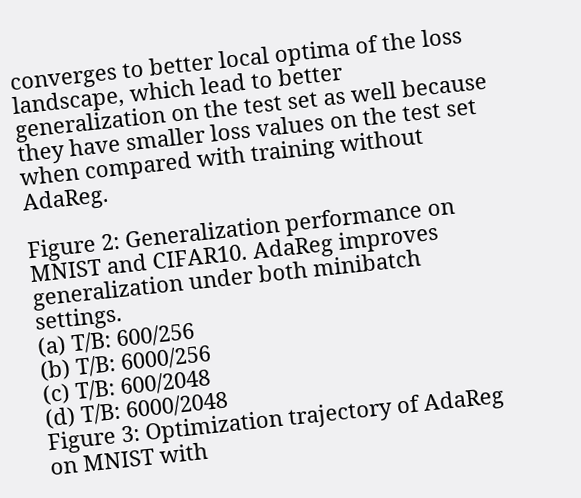converges to better local optima of the loss landscape, which lead to better generalization on the test set as well because they have smaller loss values on the test set when compared with training without AdaReg.

Figure 2: Generalization performance on MNIST and CIFAR10. AdaReg improves generalization under both minibatch settings.
(a) T/B: 600/256
(b) T/B: 6000/256
(c) T/B: 600/2048
(d) T/B: 6000/2048
Figure 3: Optimization trajectory of AdaReg on MNIST with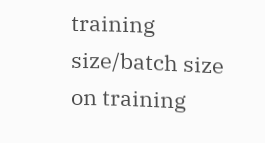training size/batch size on training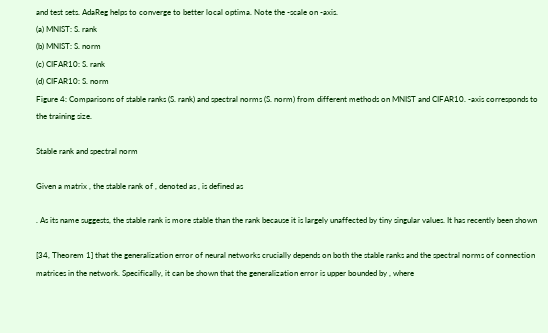and test sets. AdaReg helps to converge to better local optima. Note the -scale on -axis.
(a) MNIST: S. rank
(b) MNIST: S. norm
(c) CIFAR10: S. rank
(d) CIFAR10: S. norm
Figure 4: Comparisons of stable ranks (S. rank) and spectral norms (S. norm) from different methods on MNIST and CIFAR10. -axis corresponds to the training size.

Stable rank and spectral norm

Given a matrix , the stable rank of , denoted as , is defined as

. As its name suggests, the stable rank is more stable than the rank because it is largely unaffected by tiny singular values. It has recently been shown

[34, Theorem 1] that the generalization error of neural networks crucially depends on both the stable ranks and the spectral norms of connection matrices in the network. Specifically, it can be shown that the generalization error is upper bounded by , where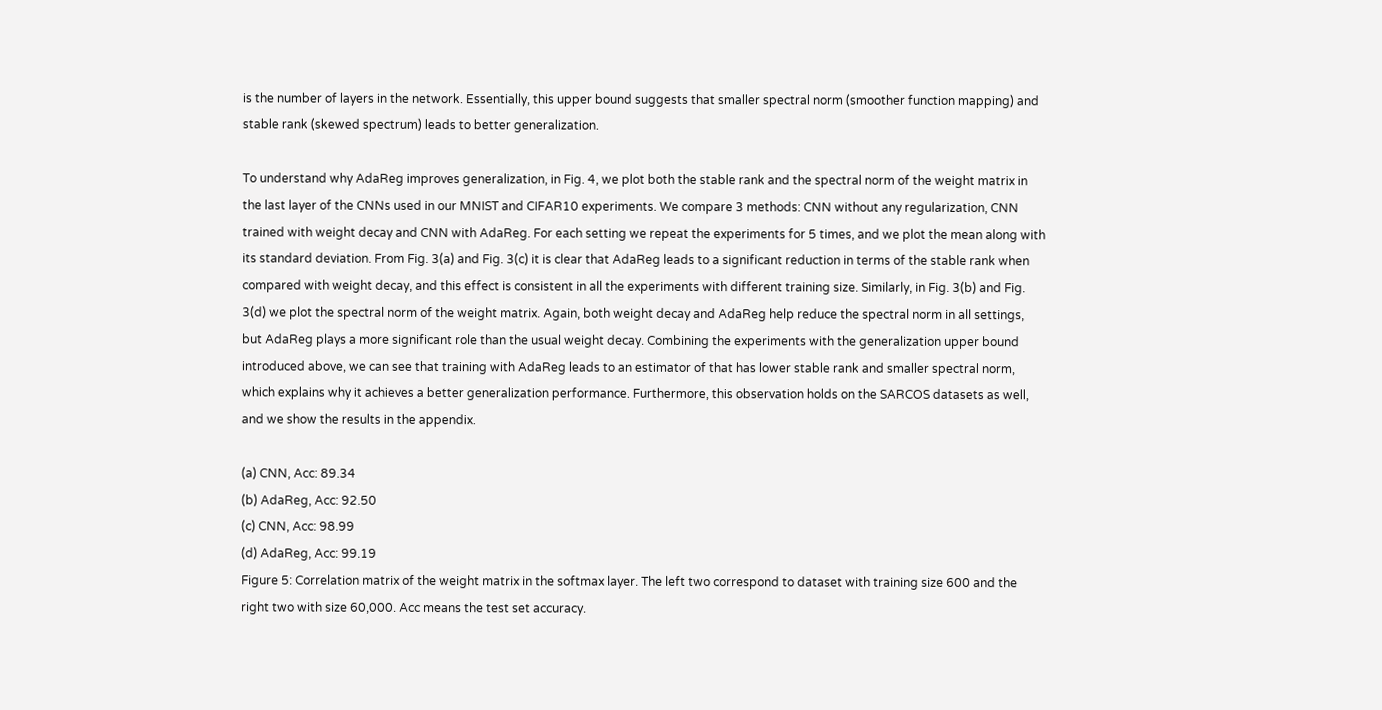is the number of layers in the network. Essentially, this upper bound suggests that smaller spectral norm (smoother function mapping) and stable rank (skewed spectrum) leads to better generalization.

To understand why AdaReg improves generalization, in Fig. 4, we plot both the stable rank and the spectral norm of the weight matrix in the last layer of the CNNs used in our MNIST and CIFAR10 experiments. We compare 3 methods: CNN without any regularization, CNN trained with weight decay and CNN with AdaReg. For each setting we repeat the experiments for 5 times, and we plot the mean along with its standard deviation. From Fig. 3(a) and Fig. 3(c) it is clear that AdaReg leads to a significant reduction in terms of the stable rank when compared with weight decay, and this effect is consistent in all the experiments with different training size. Similarly, in Fig. 3(b) and Fig. 3(d) we plot the spectral norm of the weight matrix. Again, both weight decay and AdaReg help reduce the spectral norm in all settings, but AdaReg plays a more significant role than the usual weight decay. Combining the experiments with the generalization upper bound introduced above, we can see that training with AdaReg leads to an estimator of that has lower stable rank and smaller spectral norm, which explains why it achieves a better generalization performance. Furthermore, this observation holds on the SARCOS datasets as well, and we show the results in the appendix.

(a) CNN, Acc: 89.34
(b) AdaReg, Acc: 92.50
(c) CNN, Acc: 98.99
(d) AdaReg, Acc: 99.19
Figure 5: Correlation matrix of the weight matrix in the softmax layer. The left two correspond to dataset with training size 600 and the right two with size 60,000. Acc means the test set accuracy.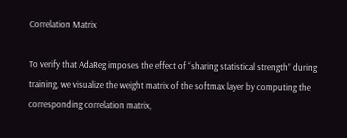Correlation Matrix

To verify that AdaReg imposes the effect of “sharing statistical strength” during training, we visualize the weight matrix of the softmax layer by computing the corresponding correlation matrix,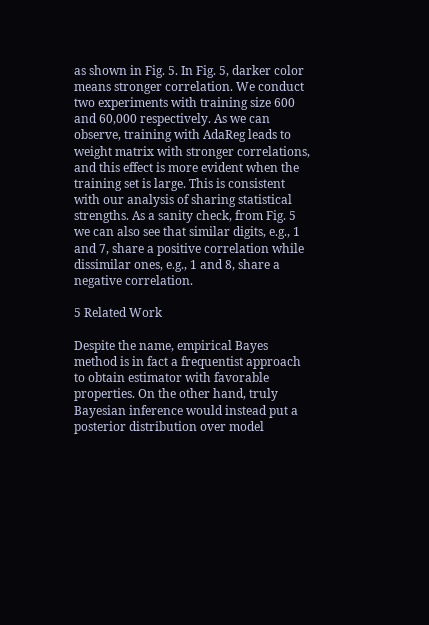as shown in Fig. 5. In Fig. 5, darker color means stronger correlation. We conduct two experiments with training size 600 and 60,000 respectively. As we can observe, training with AdaReg leads to weight matrix with stronger correlations, and this effect is more evident when the training set is large. This is consistent with our analysis of sharing statistical strengths. As a sanity check, from Fig. 5 we can also see that similar digits, e.g., 1 and 7, share a positive correlation while dissimilar ones, e.g., 1 and 8, share a negative correlation.

5 Related Work

Despite the name, empirical Bayes method is in fact a frequentist approach to obtain estimator with favorable properties. On the other hand, truly Bayesian inference would instead put a posterior distribution over model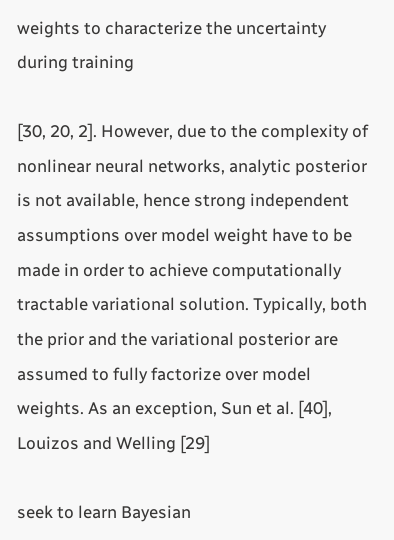weights to characterize the uncertainty during training

[30, 20, 2]. However, due to the complexity of nonlinear neural networks, analytic posterior is not available, hence strong independent assumptions over model weight have to be made in order to achieve computationally tractable variational solution. Typically, both the prior and the variational posterior are assumed to fully factorize over model weights. As an exception, Sun et al. [40], Louizos and Welling [29]

seek to learn Bayesian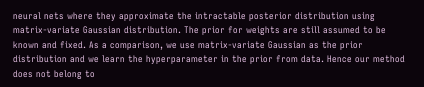neural nets where they approximate the intractable posterior distribution using matrix-variate Gaussian distribution. The prior for weights are still assumed to be known and fixed. As a comparison, we use matrix-variate Gaussian as the prior distribution and we learn the hyperparameter in the prior from data. Hence our method does not belong to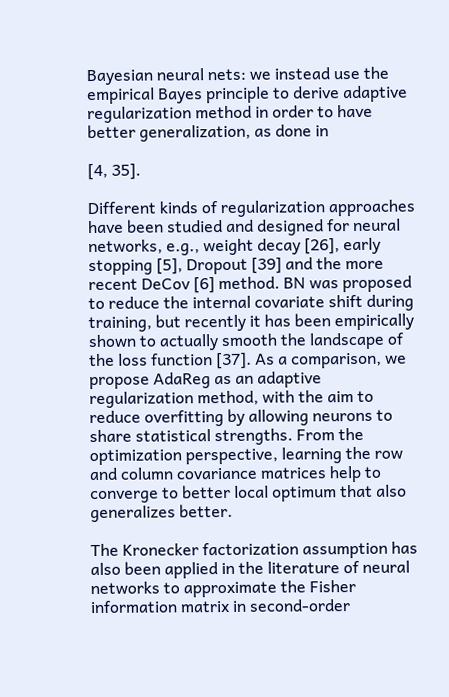Bayesian neural nets: we instead use the empirical Bayes principle to derive adaptive regularization method in order to have better generalization, as done in

[4, 35].

Different kinds of regularization approaches have been studied and designed for neural networks, e.g., weight decay [26], early stopping [5], Dropout [39] and the more recent DeCov [6] method. BN was proposed to reduce the internal covariate shift during training, but recently it has been empirically shown to actually smooth the landscape of the loss function [37]. As a comparison, we propose AdaReg as an adaptive regularization method, with the aim to reduce overfitting by allowing neurons to share statistical strengths. From the optimization perspective, learning the row and column covariance matrices help to converge to better local optimum that also generalizes better.

The Kronecker factorization assumption has also been applied in the literature of neural networks to approximate the Fisher information matrix in second-order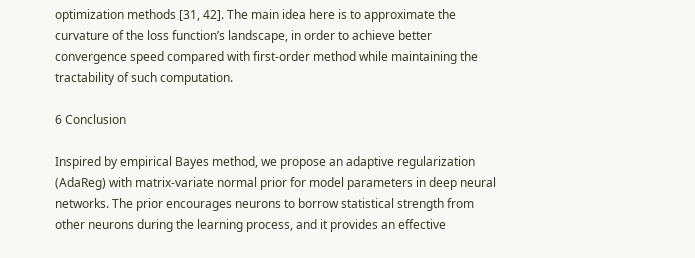optimization methods [31, 42]. The main idea here is to approximate the curvature of the loss function’s landscape, in order to achieve better convergence speed compared with first-order method while maintaining the tractability of such computation.

6 Conclusion

Inspired by empirical Bayes method, we propose an adaptive regularization (AdaReg) with matrix-variate normal prior for model parameters in deep neural networks. The prior encourages neurons to borrow statistical strength from other neurons during the learning process, and it provides an effective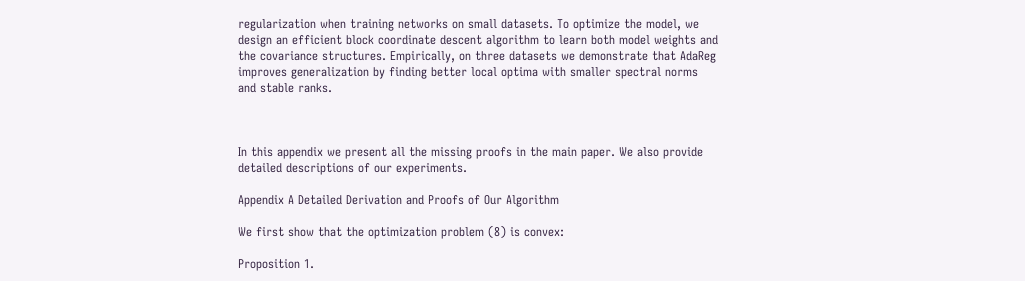regularization when training networks on small datasets. To optimize the model, we design an efficient block coordinate descent algorithm to learn both model weights and the covariance structures. Empirically, on three datasets we demonstrate that AdaReg improves generalization by finding better local optima with smaller spectral norms and stable ranks.



In this appendix we present all the missing proofs in the main paper. We also provide detailed descriptions of our experiments.

Appendix A Detailed Derivation and Proofs of Our Algorithm

We first show that the optimization problem (8) is convex:

Proposition 1.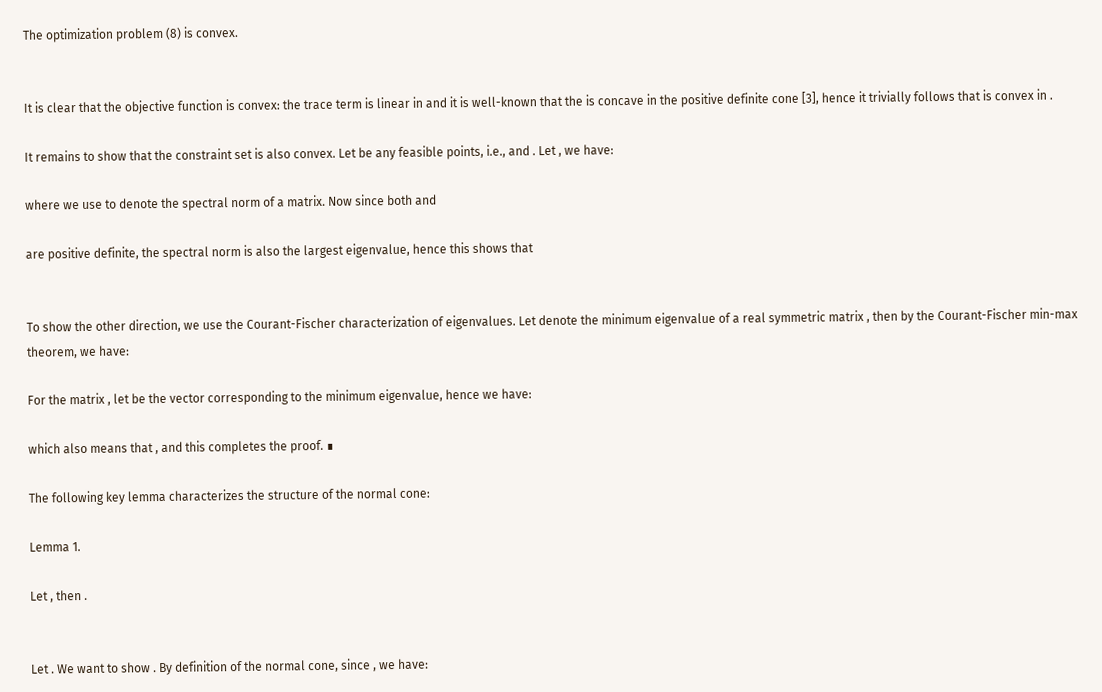The optimization problem (8) is convex.


It is clear that the objective function is convex: the trace term is linear in and it is well-known that the is concave in the positive definite cone [3], hence it trivially follows that is convex in .

It remains to show that the constraint set is also convex. Let be any feasible points, i.e., and . Let , we have:

where we use to denote the spectral norm of a matrix. Now since both and

are positive definite, the spectral norm is also the largest eigenvalue, hence this shows that


To show the other direction, we use the Courant-Fischer characterization of eigenvalues. Let denote the minimum eigenvalue of a real symmetric matrix , then by the Courant-Fischer min-max theorem, we have:

For the matrix , let be the vector corresponding to the minimum eigenvalue, hence we have:

which also means that , and this completes the proof. ∎

The following key lemma characterizes the structure of the normal cone:

Lemma 1.

Let , then .


Let . We want to show . By definition of the normal cone, since , we have: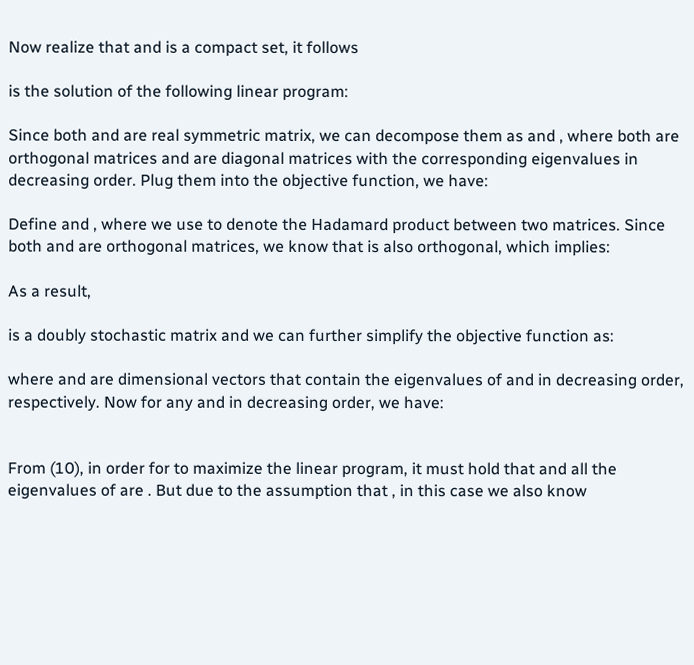Now realize that and is a compact set, it follows

is the solution of the following linear program:

Since both and are real symmetric matrix, we can decompose them as and , where both are orthogonal matrices and are diagonal matrices with the corresponding eigenvalues in decreasing order. Plug them into the objective function, we have:

Define and , where we use to denote the Hadamard product between two matrices. Since both and are orthogonal matrices, we know that is also orthogonal, which implies:

As a result,

is a doubly stochastic matrix and we can further simplify the objective function as:

where and are dimensional vectors that contain the eigenvalues of and in decreasing order, respectively. Now for any and in decreasing order, we have:


From (10), in order for to maximize the linear program, it must hold that and all the eigenvalues of are . But due to the assumption that , in this case we also know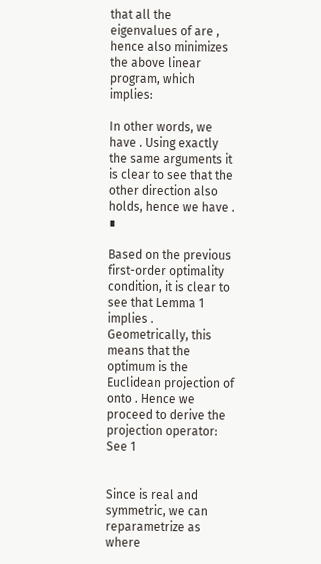that all the eigenvalues of are , hence also minimizes the above linear program, which implies:

In other words, we have . Using exactly the same arguments it is clear to see that the other direction also holds, hence we have . ∎

Based on the previous first-order optimality condition, it is clear to see that Lemma 1 implies . Geometrically, this means that the optimum is the Euclidean projection of onto . Hence we proceed to derive the projection operator: See 1


Since is real and symmetric, we can reparametrize as where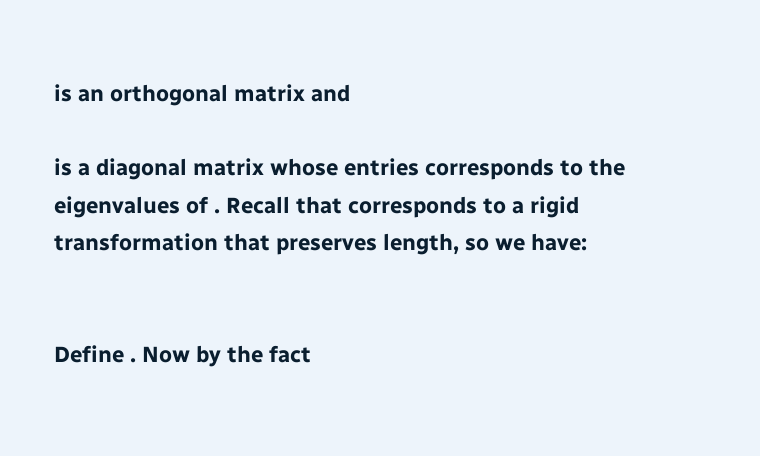is an orthogonal matrix and

is a diagonal matrix whose entries corresponds to the eigenvalues of . Recall that corresponds to a rigid transformation that preserves length, so we have:


Define . Now by the fact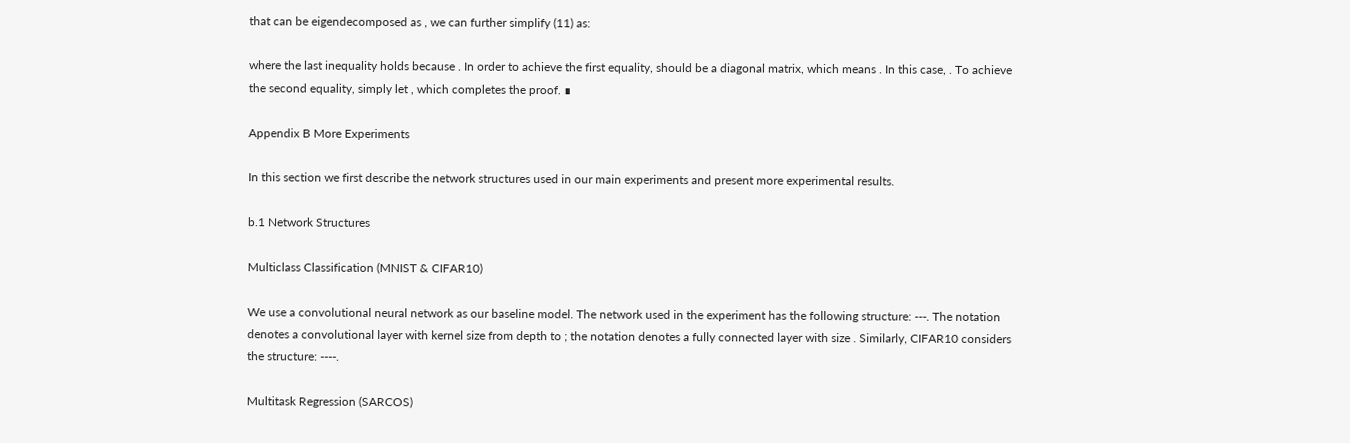that can be eigendecomposed as , we can further simplify (11) as:

where the last inequality holds because . In order to achieve the first equality, should be a diagonal matrix, which means . In this case, . To achieve the second equality, simply let , which completes the proof. ∎

Appendix B More Experiments

In this section we first describe the network structures used in our main experiments and present more experimental results.

b.1 Network Structures

Multiclass Classification (MNIST & CIFAR10)

We use a convolutional neural network as our baseline model. The network used in the experiment has the following structure: ---. The notation denotes a convolutional layer with kernel size from depth to ; the notation denotes a fully connected layer with size . Similarly, CIFAR10 considers the structure: ----.

Multitask Regression (SARCOS)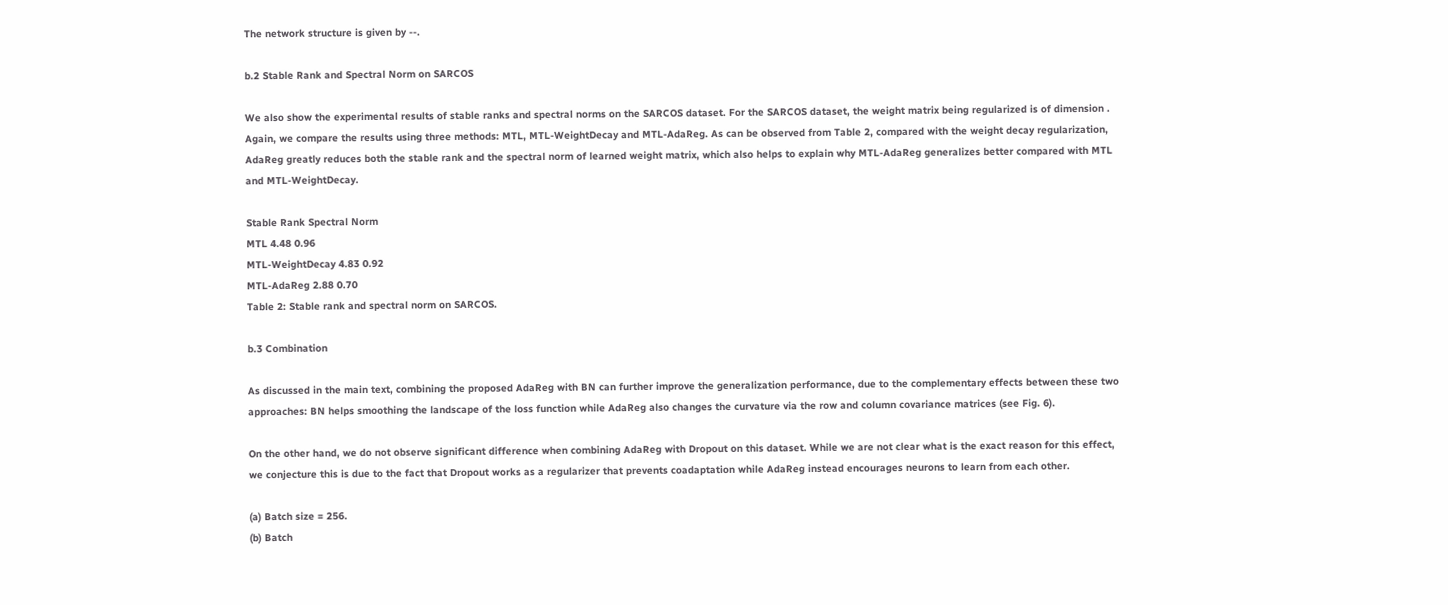The network structure is given by --.

b.2 Stable Rank and Spectral Norm on SARCOS

We also show the experimental results of stable ranks and spectral norms on the SARCOS dataset. For the SARCOS dataset, the weight matrix being regularized is of dimension . Again, we compare the results using three methods: MTL, MTL-WeightDecay and MTL-AdaReg. As can be observed from Table 2, compared with the weight decay regularization, AdaReg greatly reduces both the stable rank and the spectral norm of learned weight matrix, which also helps to explain why MTL-AdaReg generalizes better compared with MTL and MTL-WeightDecay.

Stable Rank Spectral Norm
MTL 4.48 0.96
MTL-WeightDecay 4.83 0.92
MTL-AdaReg 2.88 0.70
Table 2: Stable rank and spectral norm on SARCOS.

b.3 Combination

As discussed in the main text, combining the proposed AdaReg with BN can further improve the generalization performance, due to the complementary effects between these two approaches: BN helps smoothing the landscape of the loss function while AdaReg also changes the curvature via the row and column covariance matrices (see Fig. 6).

On the other hand, we do not observe significant difference when combining AdaReg with Dropout on this dataset. While we are not clear what is the exact reason for this effect, we conjecture this is due to the fact that Dropout works as a regularizer that prevents coadaptation while AdaReg instead encourages neurons to learn from each other.

(a) Batch size = 256.
(b) Batch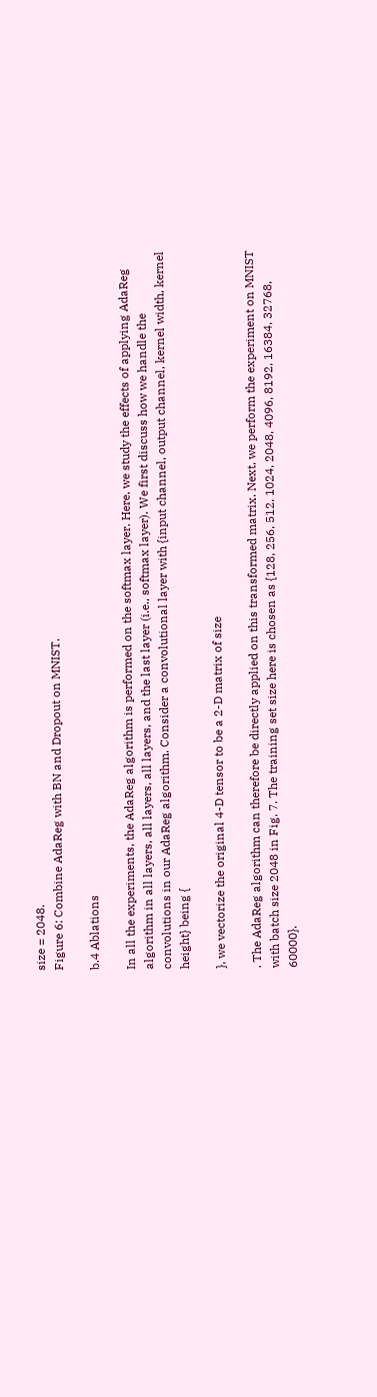size = 2048.
Figure 6: Combine AdaReg with BN and Dropout on MNIST.

b.4 Ablations

In all the experiments, the AdaReg algorithm is performed on the softmax layer. Here, we study the effects of applying AdaReg algorithm in all layers, all layers, all layers, and the last layer (i.e., softmax layer). We first discuss how we handle the convolutions in our AdaReg algorithm. Consider a convolutional layer with {input channel, output channel, kernel width, kernel height} being {

}, we vectorize the original 4-D tensor to be a 2-D matrix of size

. The AdaReg algorithm can therefore be directly applied on this transformed matrix. Next, we perform the experiment on MNIST with batch size 2048 in Fig. 7. The training set size here is chosen as {128, 256, 512, 1024, 2048, 4096, 8192, 16384, 32768, 60000}.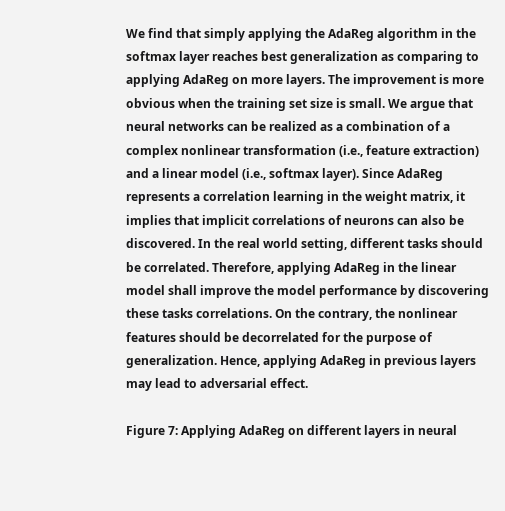We find that simply applying the AdaReg algorithm in the softmax layer reaches best generalization as comparing to applying AdaReg on more layers. The improvement is more obvious when the training set size is small. We argue that neural networks can be realized as a combination of a complex nonlinear transformation (i.e., feature extraction) and a linear model (i.e., softmax layer). Since AdaReg represents a correlation learning in the weight matrix, it implies that implicit correlations of neurons can also be discovered. In the real world setting, different tasks should be correlated. Therefore, applying AdaReg in the linear model shall improve the model performance by discovering these tasks correlations. On the contrary, the nonlinear features should be decorrelated for the purpose of generalization. Hence, applying AdaReg in previous layers may lead to adversarial effect.

Figure 7: Applying AdaReg on different layers in neural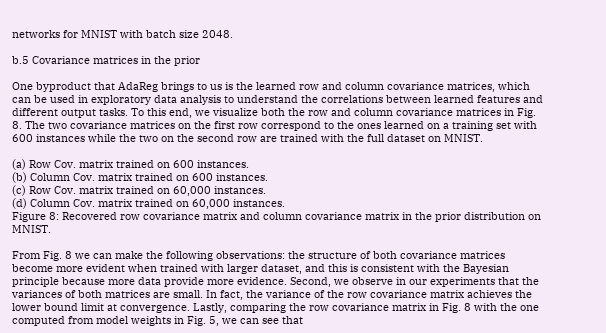networks for MNIST with batch size 2048.

b.5 Covariance matrices in the prior

One byproduct that AdaReg brings to us is the learned row and column covariance matrices, which can be used in exploratory data analysis to understand the correlations between learned features and different output tasks. To this end, we visualize both the row and column covariance matrices in Fig. 8. The two covariance matrices on the first row correspond to the ones learned on a training set with 600 instances while the two on the second row are trained with the full dataset on MNIST.

(a) Row Cov. matrix trained on 600 instances.
(b) Column Cov. matrix trained on 600 instances.
(c) Row Cov. matrix trained on 60,000 instances.
(d) Column Cov. matrix trained on 60,000 instances.
Figure 8: Recovered row covariance matrix and column covariance matrix in the prior distribution on MNIST.

From Fig. 8 we can make the following observations: the structure of both covariance matrices become more evident when trained with larger dataset, and this is consistent with the Bayesian principle because more data provide more evidence. Second, we observe in our experiments that the variances of both matrices are small. In fact, the variance of the row covariance matrix achieves the lower bound limit at convergence. Lastly, comparing the row covariance matrix in Fig. 8 with the one computed from model weights in Fig. 5, we can see that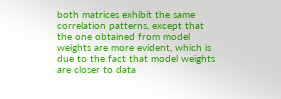both matrices exhibit the same correlation patterns, except that the one obtained from model weights are more evident, which is due to the fact that model weights are closer to data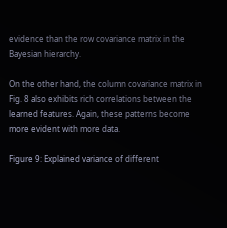evidence than the row covariance matrix in the Bayesian hierarchy.

On the other hand, the column covariance matrix in Fig. 8 also exhibits rich correlations between the learned features. Again, these patterns become more evident with more data.

Figure 9: Explained variance of different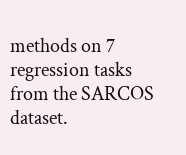methods on 7 regression tasks from the SARCOS dataset.